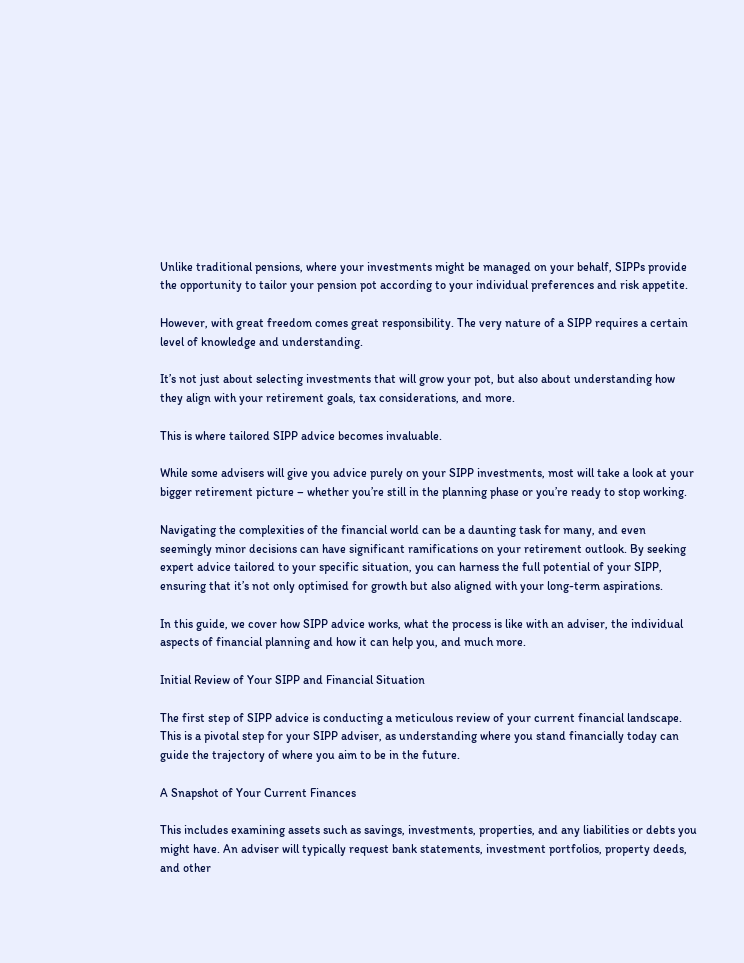Unlike traditional pensions, where your investments might be managed on your behalf, SIPPs provide the opportunity to tailor your pension pot according to your individual preferences and risk appetite.

However, with great freedom comes great responsibility. The very nature of a SIPP requires a certain level of knowledge and understanding.

It’s not just about selecting investments that will grow your pot, but also about understanding how they align with your retirement goals, tax considerations, and more.

This is where tailored SIPP advice becomes invaluable.

While some advisers will give you advice purely on your SIPP investments, most will take a look at your bigger retirement picture – whether you’re still in the planning phase or you’re ready to stop working.

Navigating the complexities of the financial world can be a daunting task for many, and even seemingly minor decisions can have significant ramifications on your retirement outlook. By seeking expert advice tailored to your specific situation, you can harness the full potential of your SIPP, ensuring that it’s not only optimised for growth but also aligned with your long-term aspirations.

In this guide, we cover how SIPP advice works, what the process is like with an adviser, the individual aspects of financial planning and how it can help you, and much more.

Initial Review of Your SIPP and Financial Situation

The first step of SIPP advice is conducting a meticulous review of your current financial landscape. This is a pivotal step for your SIPP adviser, as understanding where you stand financially today can guide the trajectory of where you aim to be in the future.

A Snapshot of Your Current Finances

This includes examining assets such as savings, investments, properties, and any liabilities or debts you might have. An adviser will typically request bank statements, investment portfolios, property deeds, and other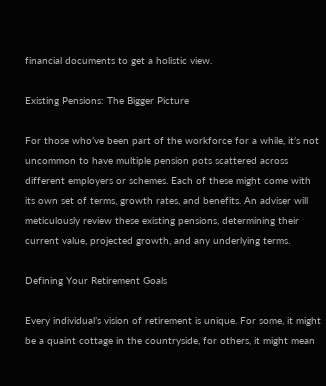financial documents to get a holistic view.

Existing Pensions: The Bigger Picture

For those who’ve been part of the workforce for a while, it’s not uncommon to have multiple pension pots scattered across different employers or schemes. Each of these might come with its own set of terms, growth rates, and benefits. An adviser will meticulously review these existing pensions, determining their current value, projected growth, and any underlying terms.

Defining Your Retirement Goals

Every individual’s vision of retirement is unique. For some, it might be a quaint cottage in the countryside, for others, it might mean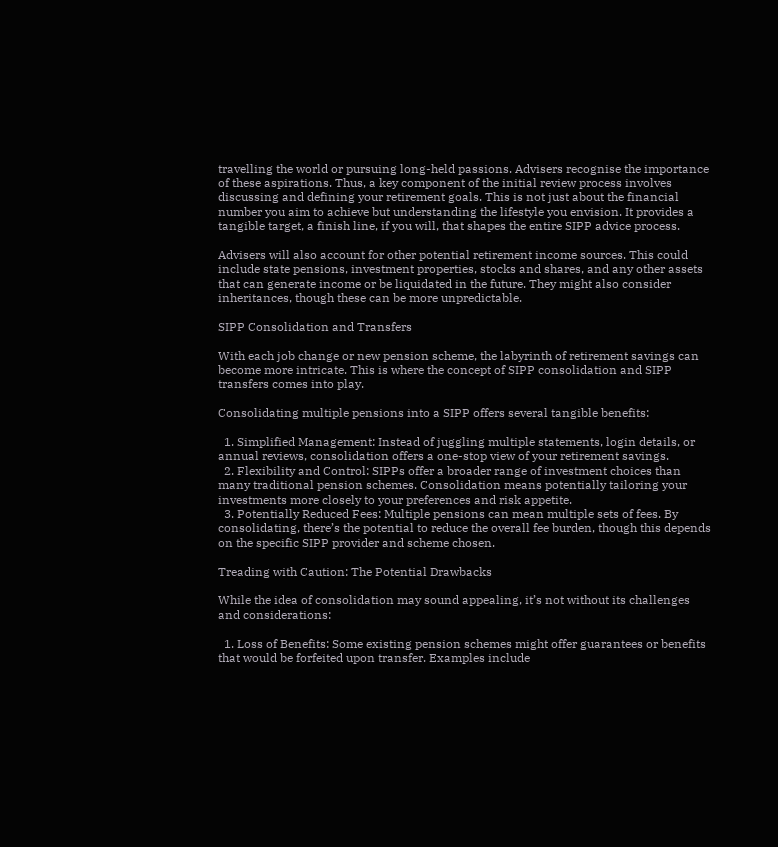travelling the world or pursuing long-held passions. Advisers recognise the importance of these aspirations. Thus, a key component of the initial review process involves discussing and defining your retirement goals. This is not just about the financial number you aim to achieve but understanding the lifestyle you envision. It provides a tangible target, a finish line, if you will, that shapes the entire SIPP advice process.

Advisers will also account for other potential retirement income sources. This could include state pensions, investment properties, stocks and shares, and any other assets that can generate income or be liquidated in the future. They might also consider inheritances, though these can be more unpredictable.

SIPP Consolidation and Transfers

With each job change or new pension scheme, the labyrinth of retirement savings can become more intricate. This is where the concept of SIPP consolidation and SIPP transfers comes into play.

Consolidating multiple pensions into a SIPP offers several tangible benefits:

  1. Simplified Management: Instead of juggling multiple statements, login details, or annual reviews, consolidation offers a one-stop view of your retirement savings.
  2. Flexibility and Control: SIPPs offer a broader range of investment choices than many traditional pension schemes. Consolidation means potentially tailoring your investments more closely to your preferences and risk appetite.
  3. Potentially Reduced Fees: Multiple pensions can mean multiple sets of fees. By consolidating, there’s the potential to reduce the overall fee burden, though this depends on the specific SIPP provider and scheme chosen.

Treading with Caution: The Potential Drawbacks

While the idea of consolidation may sound appealing, it’s not without its challenges and considerations:

  1. Loss of Benefits: Some existing pension schemes might offer guarantees or benefits that would be forfeited upon transfer. Examples include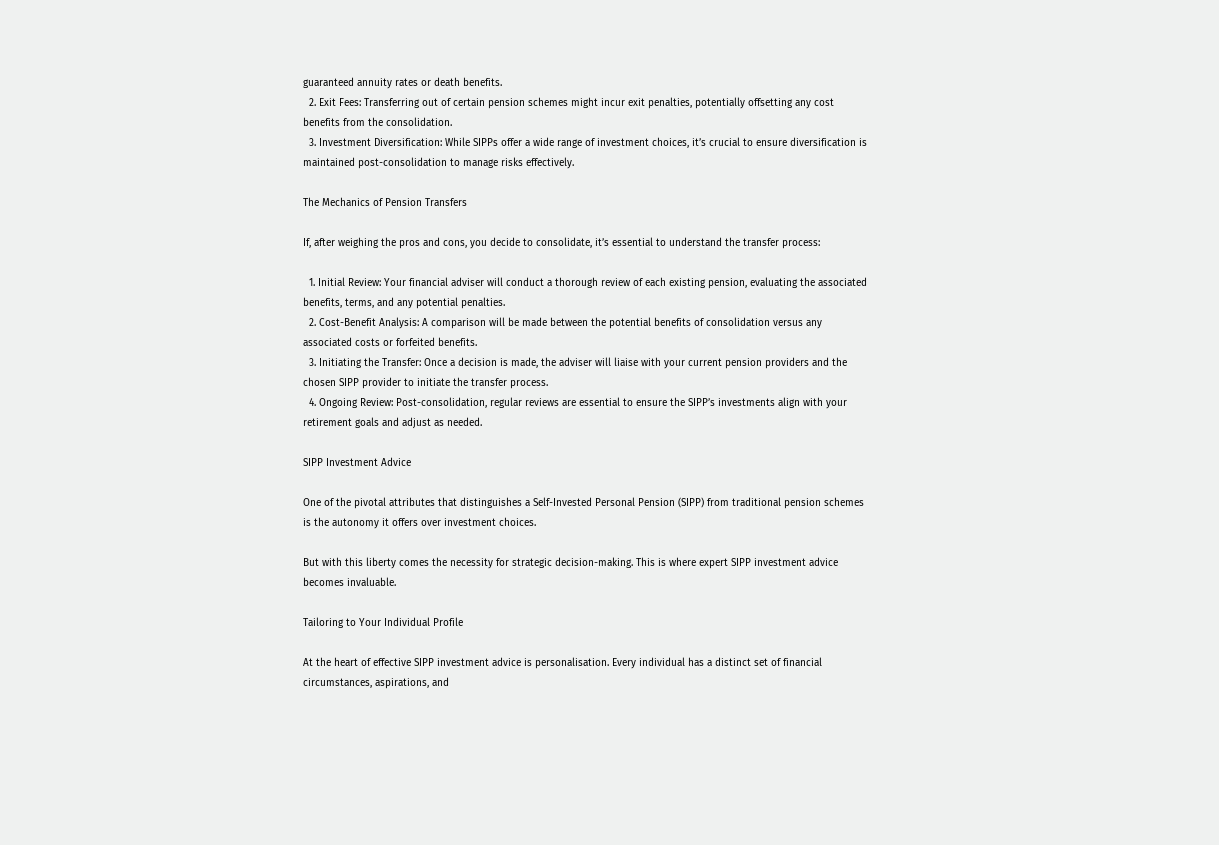guaranteed annuity rates or death benefits.
  2. Exit Fees: Transferring out of certain pension schemes might incur exit penalties, potentially offsetting any cost benefits from the consolidation.
  3. Investment Diversification: While SIPPs offer a wide range of investment choices, it’s crucial to ensure diversification is maintained post-consolidation to manage risks effectively.

The Mechanics of Pension Transfers

If, after weighing the pros and cons, you decide to consolidate, it’s essential to understand the transfer process:

  1. Initial Review: Your financial adviser will conduct a thorough review of each existing pension, evaluating the associated benefits, terms, and any potential penalties.
  2. Cost-Benefit Analysis: A comparison will be made between the potential benefits of consolidation versus any associated costs or forfeited benefits.
  3. Initiating the Transfer: Once a decision is made, the adviser will liaise with your current pension providers and the chosen SIPP provider to initiate the transfer process.
  4. Ongoing Review: Post-consolidation, regular reviews are essential to ensure the SIPP’s investments align with your retirement goals and adjust as needed.

SIPP Investment Advice

One of the pivotal attributes that distinguishes a Self-Invested Personal Pension (SIPP) from traditional pension schemes is the autonomy it offers over investment choices.

But with this liberty comes the necessity for strategic decision-making. This is where expert SIPP investment advice becomes invaluable.

Tailoring to Your Individual Profile

At the heart of effective SIPP investment advice is personalisation. Every individual has a distinct set of financial circumstances, aspirations, and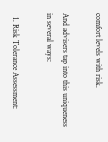comfort levels with risk.

And advisers tap into this uniqueness in several ways:

  1. Risk Tolerance Assessment: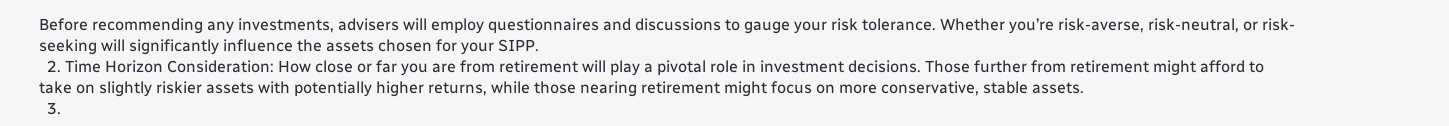Before recommending any investments, advisers will employ questionnaires and discussions to gauge your risk tolerance. Whether you’re risk-averse, risk-neutral, or risk-seeking will significantly influence the assets chosen for your SIPP.
  2. Time Horizon Consideration: How close or far you are from retirement will play a pivotal role in investment decisions. Those further from retirement might afford to take on slightly riskier assets with potentially higher returns, while those nearing retirement might focus on more conservative, stable assets.
  3.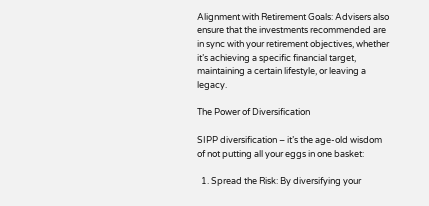Alignment with Retirement Goals: Advisers also ensure that the investments recommended are in sync with your retirement objectives, whether it’s achieving a specific financial target, maintaining a certain lifestyle, or leaving a legacy.

The Power of Diversification

SIPP diversification – it’s the age-old wisdom of not putting all your eggs in one basket:

  1. Spread the Risk: By diversifying your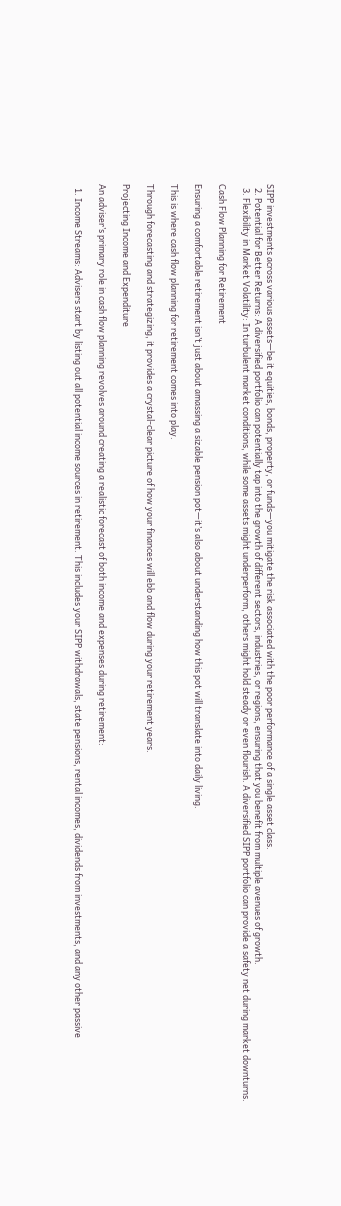SIPP investments across various assets—be it equities, bonds, property, or funds—you mitigate the risk associated with the poor performance of a single asset class.
  2. Potential for Better Returns: A diversified portfolio can potentially tap into the growth of different sectors, industries, or regions, ensuring that you benefit from multiple avenues of growth.
  3. Flexibility in Market Volatility: In turbulent market conditions, while some assets might underperform, others might hold steady or even flourish. A diversified SIPP portfolio can provide a safety net during market downturns.

Cash Flow Planning for Retirement

Ensuring a comfortable retirement isn’t just about amassing a sizable pension pot—it’s also about understanding how this pot will translate into daily living.

This is where cash flow planning for retirement comes into play.

Through forecasting and strategizing, it provides a crystal-clear picture of how your finances will ebb and flow during your retirement years.

Projecting Income and Expenditure

An adviser’s primary role in cash flow planning revolves around creating a realistic forecast of both income and expenses during retirement:

  1. Income Streams: Advisers start by listing out all potential income sources in retirement. This includes your SIPP withdrawals, state pensions, rental incomes, dividends from investments, and any other passive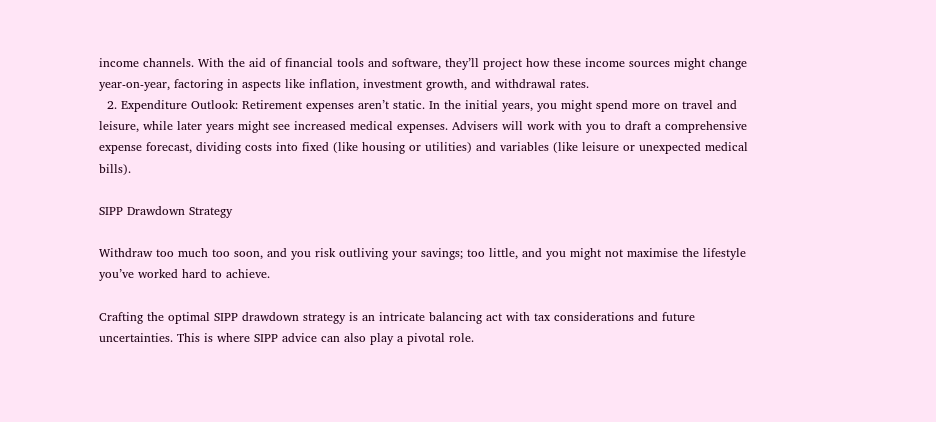income channels. With the aid of financial tools and software, they’ll project how these income sources might change year-on-year, factoring in aspects like inflation, investment growth, and withdrawal rates.
  2. Expenditure Outlook: Retirement expenses aren’t static. In the initial years, you might spend more on travel and leisure, while later years might see increased medical expenses. Advisers will work with you to draft a comprehensive expense forecast, dividing costs into fixed (like housing or utilities) and variables (like leisure or unexpected medical bills).

SIPP Drawdown Strategy

Withdraw too much too soon, and you risk outliving your savings; too little, and you might not maximise the lifestyle you’ve worked hard to achieve.

Crafting the optimal SIPP drawdown strategy is an intricate balancing act with tax considerations and future uncertainties. This is where SIPP advice can also play a pivotal role.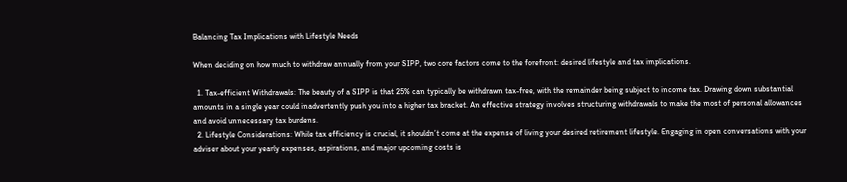Balancing Tax Implications with Lifestyle Needs

When deciding on how much to withdraw annually from your SIPP, two core factors come to the forefront: desired lifestyle and tax implications.

  1. Tax-efficient Withdrawals: The beauty of a SIPP is that 25% can typically be withdrawn tax-free, with the remainder being subject to income tax. Drawing down substantial amounts in a single year could inadvertently push you into a higher tax bracket. An effective strategy involves structuring withdrawals to make the most of personal allowances and avoid unnecessary tax burdens.
  2. Lifestyle Considerations: While tax efficiency is crucial, it shouldn’t come at the expense of living your desired retirement lifestyle. Engaging in open conversations with your adviser about your yearly expenses, aspirations, and major upcoming costs is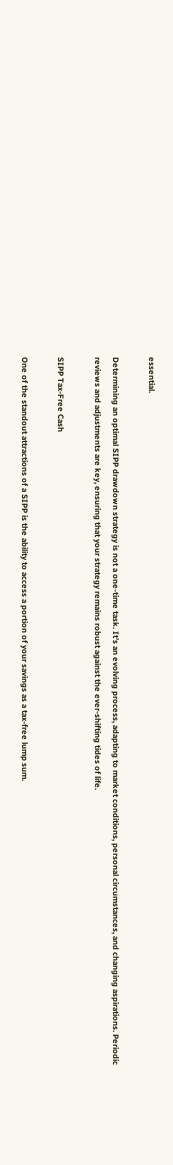essential.

Determining an optimal SIPP drawdown strategy is not a one-time task. It’s an evolving process, adapting to market conditions, personal circumstances, and changing aspirations. Periodic reviews and adjustments are key, ensuring that your strategy remains robust against the ever-shifting tides of life.

SIPP Tax-Free Cash

One of the standout attractions of a SIPP is the ability to access a portion of your savings as a tax-free lump sum.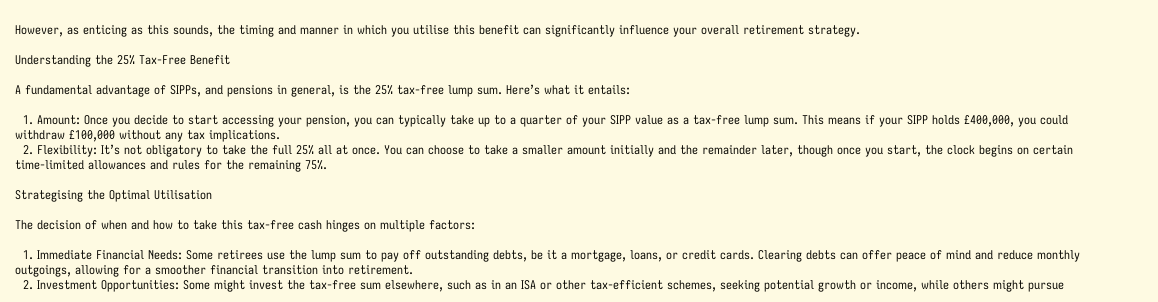However, as enticing as this sounds, the timing and manner in which you utilise this benefit can significantly influence your overall retirement strategy.

Understanding the 25% Tax-Free Benefit

A fundamental advantage of SIPPs, and pensions in general, is the 25% tax-free lump sum. Here’s what it entails:

  1. Amount: Once you decide to start accessing your pension, you can typically take up to a quarter of your SIPP value as a tax-free lump sum. This means if your SIPP holds £400,000, you could withdraw £100,000 without any tax implications.
  2. Flexibility: It’s not obligatory to take the full 25% all at once. You can choose to take a smaller amount initially and the remainder later, though once you start, the clock begins on certain time-limited allowances and rules for the remaining 75%.

Strategising the Optimal Utilisation

The decision of when and how to take this tax-free cash hinges on multiple factors:

  1. Immediate Financial Needs: Some retirees use the lump sum to pay off outstanding debts, be it a mortgage, loans, or credit cards. Clearing debts can offer peace of mind and reduce monthly outgoings, allowing for a smoother financial transition into retirement.
  2. Investment Opportunities: Some might invest the tax-free sum elsewhere, such as in an ISA or other tax-efficient schemes, seeking potential growth or income, while others might pursue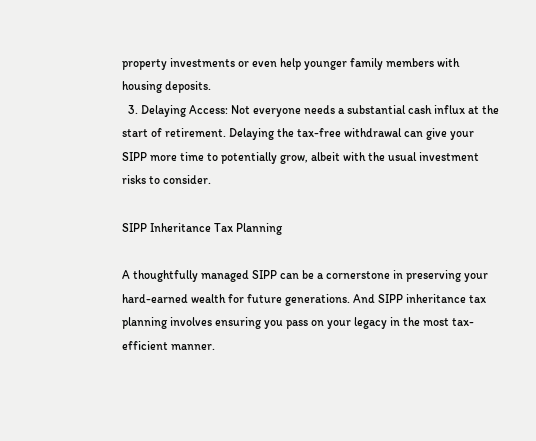property investments or even help younger family members with housing deposits.
  3. Delaying Access: Not everyone needs a substantial cash influx at the start of retirement. Delaying the tax-free withdrawal can give your SIPP more time to potentially grow, albeit with the usual investment risks to consider.

SIPP Inheritance Tax Planning

A thoughtfully managed SIPP can be a cornerstone in preserving your hard-earned wealth for future generations. And SIPP inheritance tax planning involves ensuring you pass on your legacy in the most tax-efficient manner.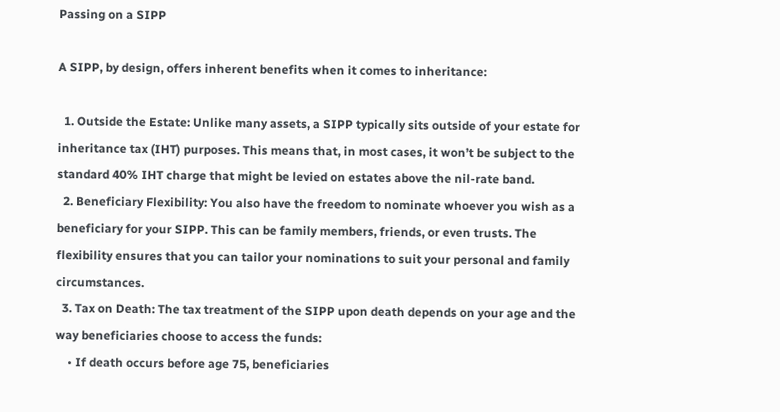Passing on a SIPP

A SIPP, by design, offers inherent benefits when it comes to inheritance:

  1. Outside the Estate: Unlike many assets, a SIPP typically sits outside of your estate for inheritance tax (IHT) purposes. This means that, in most cases, it won’t be subject to the standard 40% IHT charge that might be levied on estates above the nil-rate band.
  2. Beneficiary Flexibility: You also have the freedom to nominate whoever you wish as a beneficiary for your SIPP. This can be family members, friends, or even trusts. The flexibility ensures that you can tailor your nominations to suit your personal and family circumstances.
  3. Tax on Death: The tax treatment of the SIPP upon death depends on your age and the way beneficiaries choose to access the funds:
    • If death occurs before age 75, beneficiaries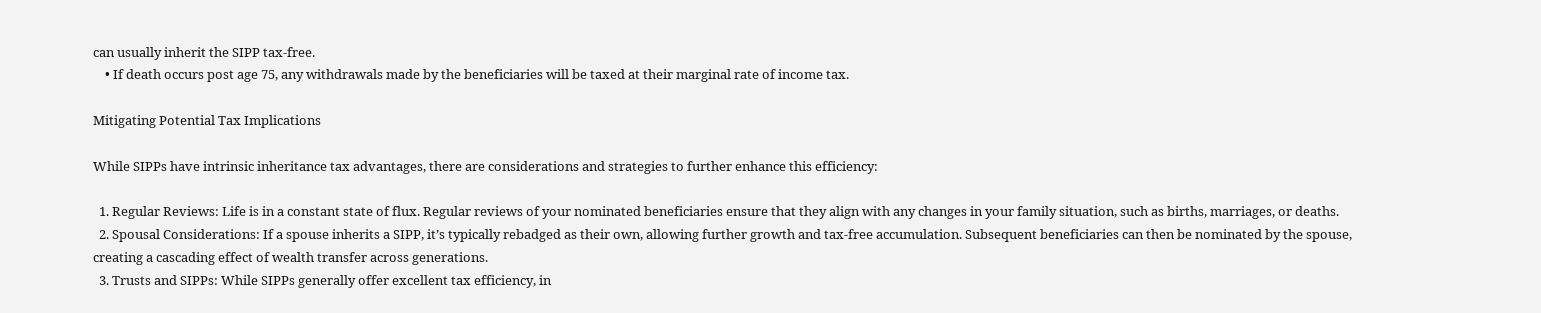can usually inherit the SIPP tax-free.
    • If death occurs post age 75, any withdrawals made by the beneficiaries will be taxed at their marginal rate of income tax.

Mitigating Potential Tax Implications

While SIPPs have intrinsic inheritance tax advantages, there are considerations and strategies to further enhance this efficiency:

  1. Regular Reviews: Life is in a constant state of flux. Regular reviews of your nominated beneficiaries ensure that they align with any changes in your family situation, such as births, marriages, or deaths.
  2. Spousal Considerations: If a spouse inherits a SIPP, it’s typically rebadged as their own, allowing further growth and tax-free accumulation. Subsequent beneficiaries can then be nominated by the spouse, creating a cascading effect of wealth transfer across generations.
  3. Trusts and SIPPs: While SIPPs generally offer excellent tax efficiency, in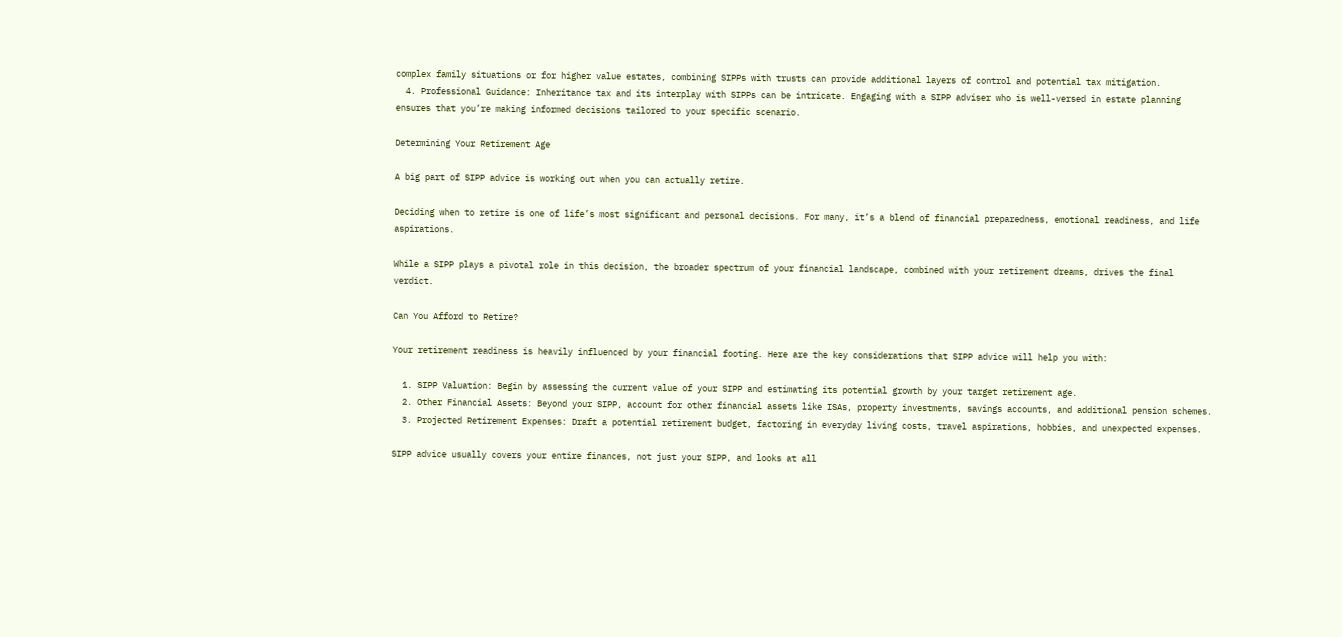complex family situations or for higher value estates, combining SIPPs with trusts can provide additional layers of control and potential tax mitigation.
  4. Professional Guidance: Inheritance tax and its interplay with SIPPs can be intricate. Engaging with a SIPP adviser who is well-versed in estate planning ensures that you’re making informed decisions tailored to your specific scenario.

Determining Your Retirement Age

A big part of SIPP advice is working out when you can actually retire.

Deciding when to retire is one of life’s most significant and personal decisions. For many, it’s a blend of financial preparedness, emotional readiness, and life aspirations.

While a SIPP plays a pivotal role in this decision, the broader spectrum of your financial landscape, combined with your retirement dreams, drives the final verdict.

Can You Afford to Retire?

Your retirement readiness is heavily influenced by your financial footing. Here are the key considerations that SIPP advice will help you with:

  1. SIPP Valuation: Begin by assessing the current value of your SIPP and estimating its potential growth by your target retirement age.
  2. Other Financial Assets: Beyond your SIPP, account for other financial assets like ISAs, property investments, savings accounts, and additional pension schemes.
  3. Projected Retirement Expenses: Draft a potential retirement budget, factoring in everyday living costs, travel aspirations, hobbies, and unexpected expenses.

SIPP advice usually covers your entire finances, not just your SIPP, and looks at all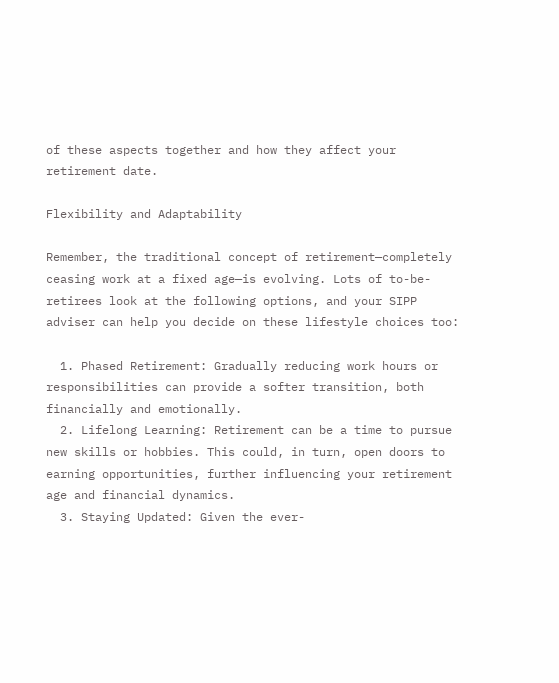of these aspects together and how they affect your retirement date.

Flexibility and Adaptability

Remember, the traditional concept of retirement—completely ceasing work at a fixed age—is evolving. Lots of to-be-retirees look at the following options, and your SIPP adviser can help you decide on these lifestyle choices too:

  1. Phased Retirement: Gradually reducing work hours or responsibilities can provide a softer transition, both financially and emotionally.
  2. Lifelong Learning: Retirement can be a time to pursue new skills or hobbies. This could, in turn, open doors to earning opportunities, further influencing your retirement age and financial dynamics.
  3. Staying Updated: Given the ever-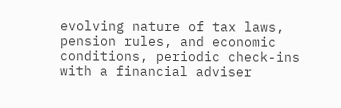evolving nature of tax laws, pension rules, and economic conditions, periodic check-ins with a financial adviser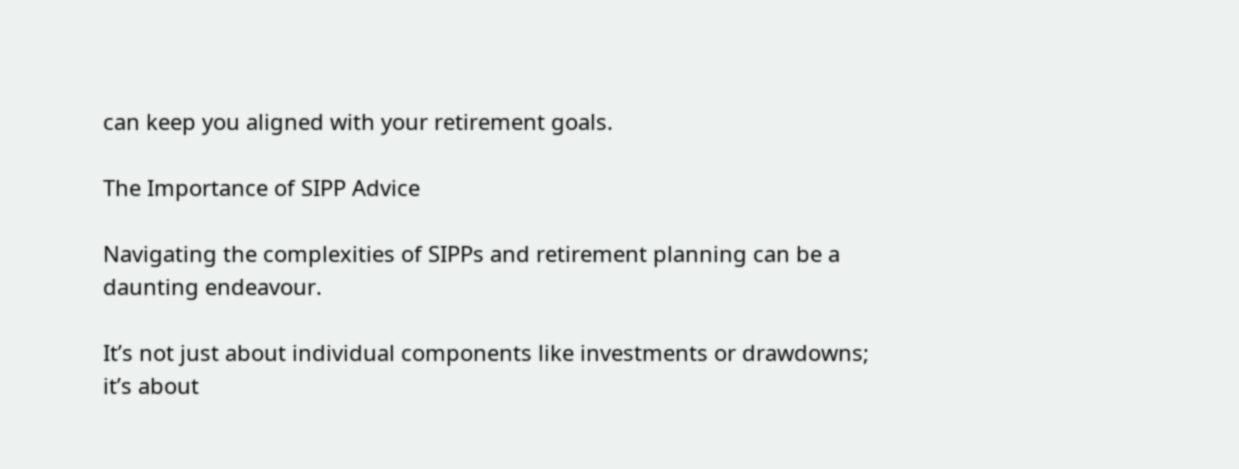can keep you aligned with your retirement goals.

The Importance of SIPP Advice

Navigating the complexities of SIPPs and retirement planning can be a daunting endeavour.

It’s not just about individual components like investments or drawdowns; it’s about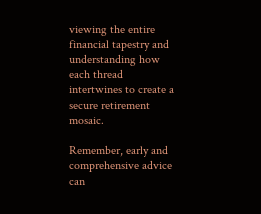viewing the entire financial tapestry and understanding how each thread intertwines to create a secure retirement mosaic.

Remember, early and comprehensive advice can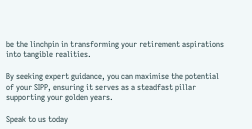be the linchpin in transforming your retirement aspirations into tangible realities.

By seeking expert guidance, you can maximise the potential of your SIPP, ensuring it serves as a steadfast pillar supporting your golden years.

Speak to us today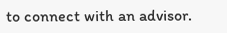to connect with an advisor.